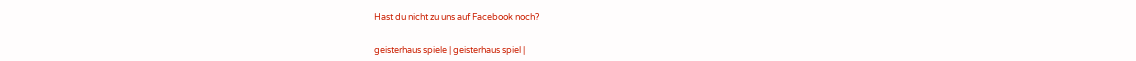Hast du nicht zu uns auf Facebook noch?


geisterhaus spiele | geisterhaus spiel |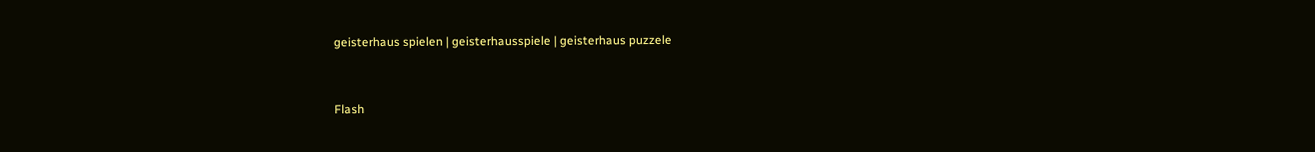geisterhaus spielen | geisterhausspiele | geisterhaus puzzele


Flash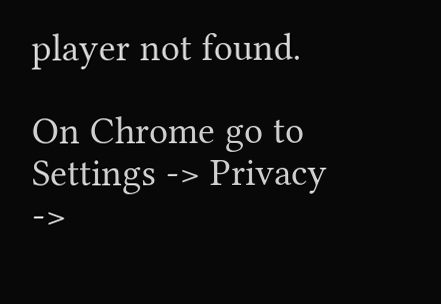player not found.

On Chrome go to Settings -> Privacy ->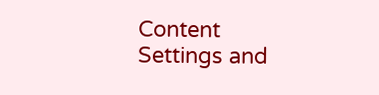Content Settings and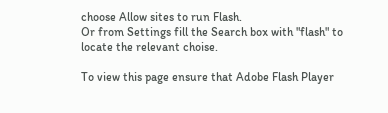choose Allow sites to run Flash.
Or from Settings fill the Search box with "flash" to locate the relevant choise.

To view this page ensure that Adobe Flash Player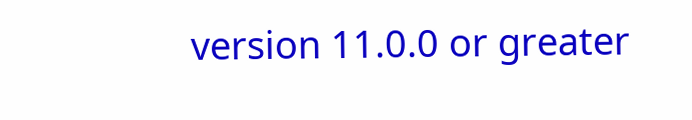version 11.0.0 or greater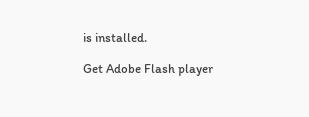is installed.

Get Adobe Flash player